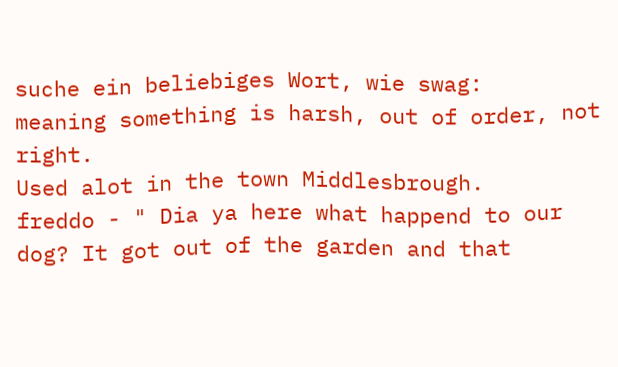suche ein beliebiges Wort, wie swag:
meaning something is harsh, out of order, not right.
Used alot in the town Middlesbrough.
freddo - " Dia ya here what happend to our dog? It got out of the garden and that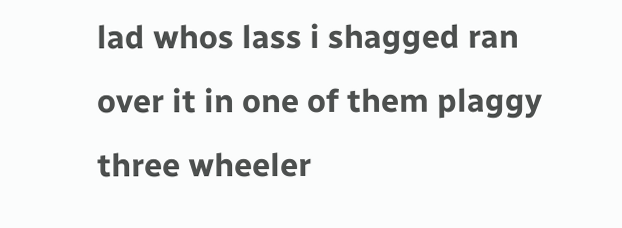lad whos lass i shagged ran over it in one of them plaggy three wheeler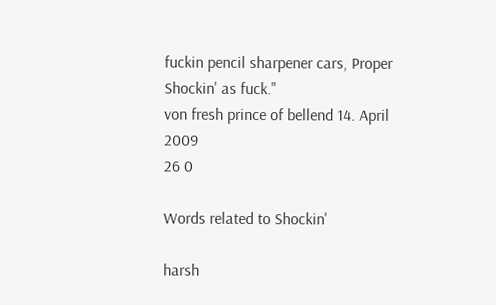fuckin pencil sharpener cars, Proper Shockin' as fuck."
von fresh prince of bellend 14. April 2009
26 0

Words related to Shockin'

harsh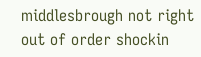middlesbrough not right out of order shockin